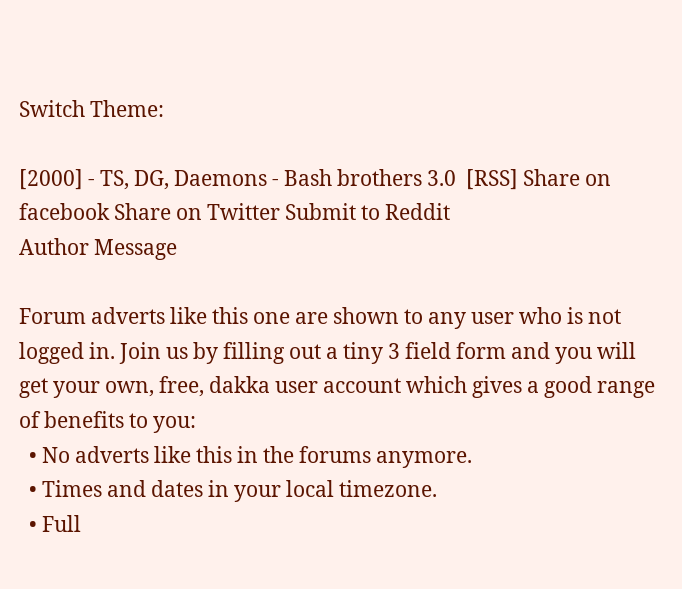Switch Theme:

[2000] - TS, DG, Daemons - Bash brothers 3.0  [RSS] Share on facebook Share on Twitter Submit to Reddit
Author Message

Forum adverts like this one are shown to any user who is not logged in. Join us by filling out a tiny 3 field form and you will get your own, free, dakka user account which gives a good range of benefits to you:
  • No adverts like this in the forums anymore.
  • Times and dates in your local timezone.
  • Full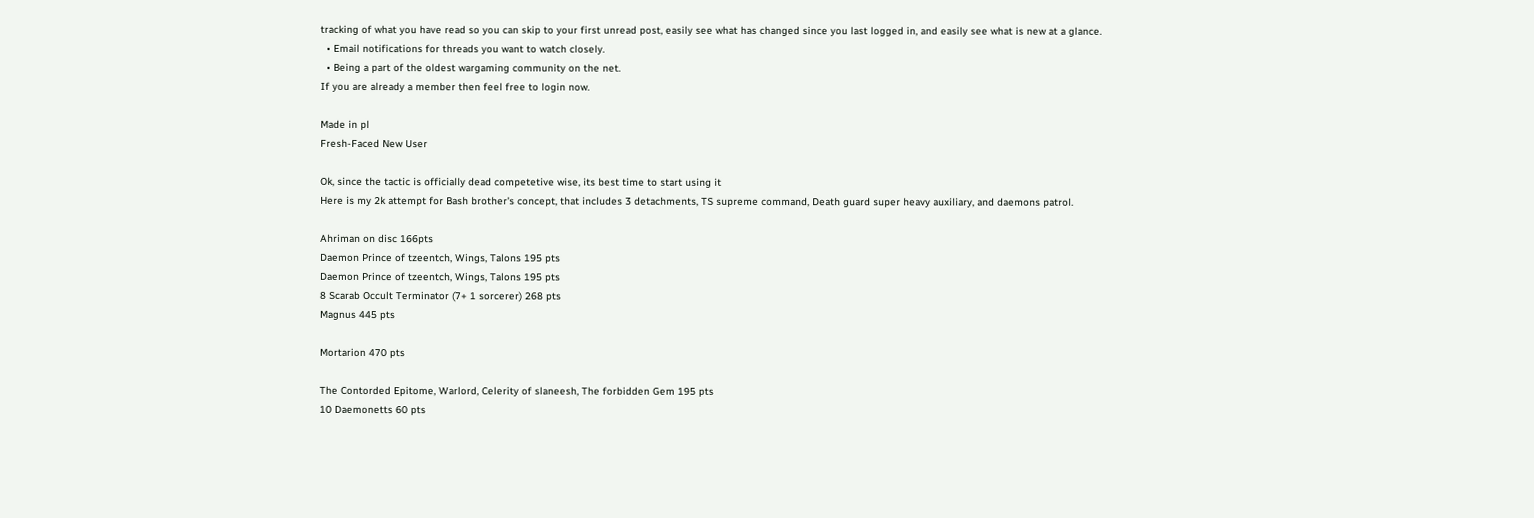tracking of what you have read so you can skip to your first unread post, easily see what has changed since you last logged in, and easily see what is new at a glance.
  • Email notifications for threads you want to watch closely.
  • Being a part of the oldest wargaming community on the net.
If you are already a member then feel free to login now.

Made in pl
Fresh-Faced New User

Ok, since the tactic is officially dead competetive wise, its best time to start using it
Here is my 2k attempt for Bash brother's concept, that includes 3 detachments, TS supreme command, Death guard super heavy auxiliary, and daemons patrol.

Ahriman on disc 166pts
Daemon Prince of tzeentch, Wings, Talons 195 pts
Daemon Prince of tzeentch, Wings, Talons 195 pts
8 Scarab Occult Terminator (7+ 1 sorcerer) 268 pts
Magnus 445 pts

Mortarion 470 pts

The Contorded Epitome, Warlord, Celerity of slaneesh, The forbidden Gem 195 pts
10 Daemonetts 60 pts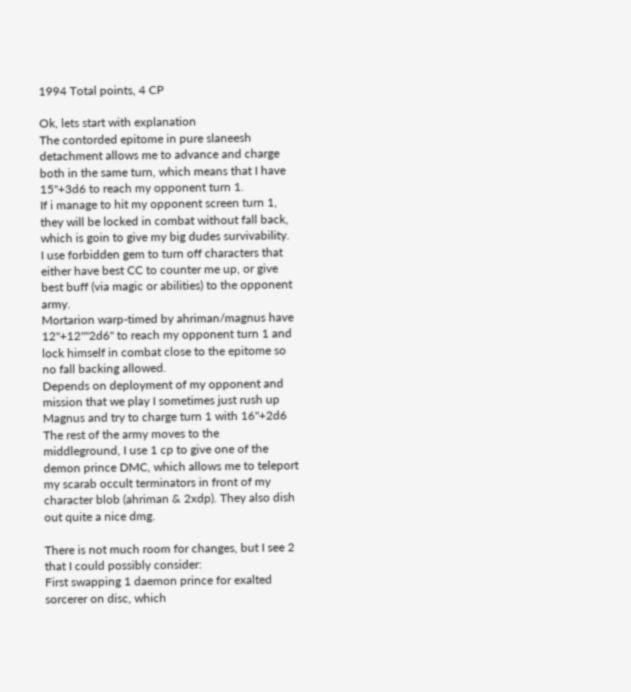1994 Total points, 4 CP

Ok, lets start with explanation
The contorded epitome in pure slaneesh detachment allows me to advance and charge both in the same turn, which means that I have 15"+3d6 to reach my opponent turn 1.
If i manage to hit my opponent screen turn 1, they will be locked in combat without fall back, which is goin to give my big dudes survivability.
I use forbidden gem to turn off characters that either have best CC to counter me up, or give best buff (via magic or abilities) to the opponent army.
Mortarion warp-timed by ahriman/magnus have 12"+12""2d6" to reach my opponent turn 1 and lock himself in combat close to the epitome so no fall backing allowed.
Depends on deployment of my opponent and mission that we play I sometimes just rush up Magnus and try to charge turn 1 with 16"+2d6
The rest of the army moves to the middleground, I use 1 cp to give one of the demon prince DMC, which allows me to teleport my scarab occult terminators in front of my character blob (ahriman & 2xdp). They also dish out quite a nice dmg.

There is not much room for changes, but I see 2 that I could possibly consider:
First swapping 1 daemon prince for exalted sorcerer on disc, which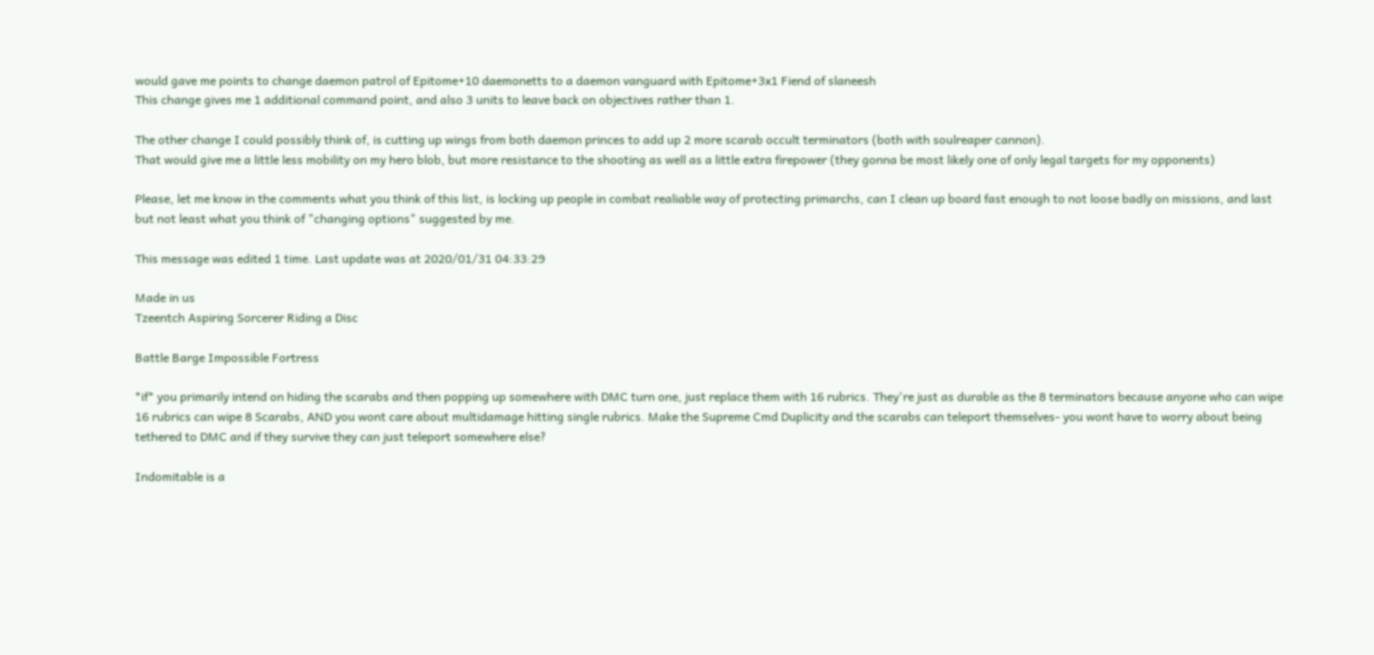would gave me points to change daemon patrol of Epitome+10 daemonetts to a daemon vanguard with Epitome+3x1 Fiend of slaneesh
This change gives me 1 additional command point, and also 3 units to leave back on objectives rather than 1.

The other change I could possibly think of, is cutting up wings from both daemon princes to add up 2 more scarab occult terminators (both with soulreaper cannon).
That would give me a little less mobility on my hero blob, but more resistance to the shooting as well as a little extra firepower (they gonna be most likely one of only legal targets for my opponents)

Please, let me know in the comments what you think of this list, is locking up people in combat realiable way of protecting primarchs, can I clean up board fast enough to not loose badly on missions, and last but not least what you think of "changing options" suggested by me.

This message was edited 1 time. Last update was at 2020/01/31 04:33:29

Made in us
Tzeentch Aspiring Sorcerer Riding a Disc

Battle Barge Impossible Fortress

*if* you primarily intend on hiding the scarabs and then popping up somewhere with DMC turn one, just replace them with 16 rubrics. They're just as durable as the 8 terminators because anyone who can wipe 16 rubrics can wipe 8 Scarabs, AND you wont care about multidamage hitting single rubrics. Make the Supreme Cmd Duplicity and the scarabs can teleport themselves- you wont have to worry about being tethered to DMC and if they survive they can just teleport somewhere else?

Indomitable is a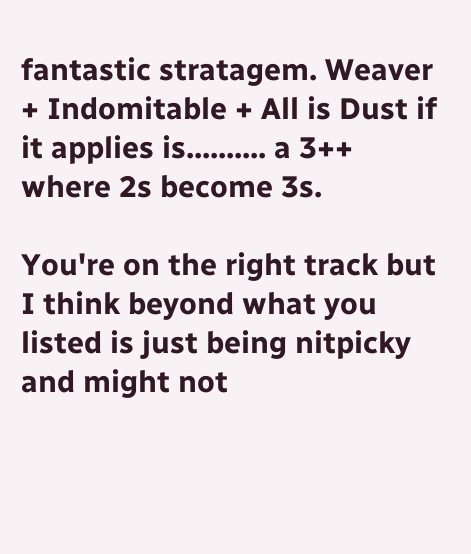fantastic stratagem. Weaver + Indomitable + All is Dust if it applies is.......... a 3++ where 2s become 3s.

You're on the right track but I think beyond what you listed is just being nitpicky and might not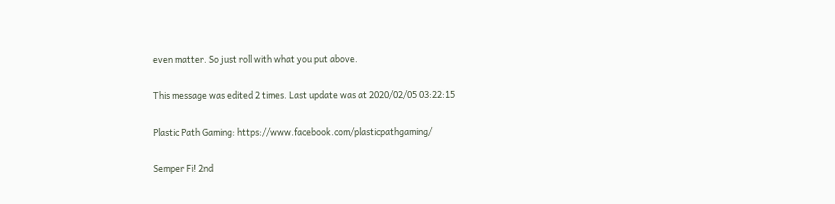even matter. So just roll with what you put above.

This message was edited 2 times. Last update was at 2020/02/05 03:22:15

Plastic Path Gaming: https://www.facebook.com/plasticpathgaming/

Semper Fi! 2nd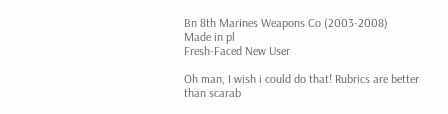Bn 8th Marines Weapons Co (2003-2008)
Made in pl
Fresh-Faced New User

Oh man, I wish i could do that! Rubrics are better than scarab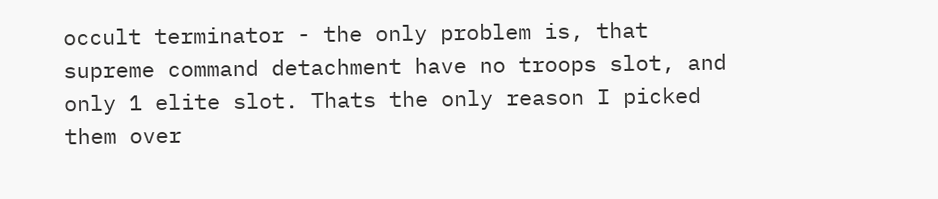occult terminator - the only problem is, that supreme command detachment have no troops slot, and only 1 elite slot. Thats the only reason I picked them over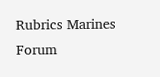Rubrics Marines
Forum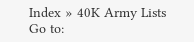Index » 40K Army Lists
Go to: